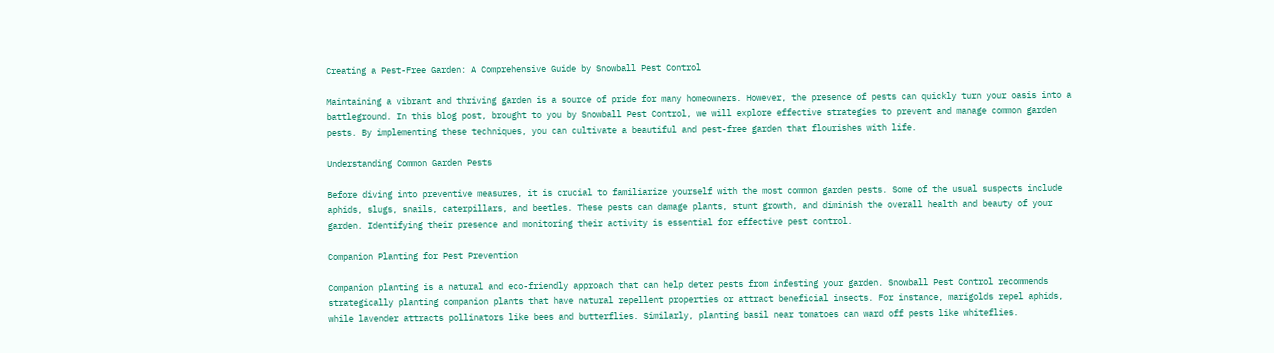Creating a Pest-Free Garden: A Comprehensive Guide by Snowball Pest Control

Maintaining a vibrant and thriving garden is a source of pride for many homeowners. However, the presence of pests can quickly turn your oasis into a battleground. In this blog post, brought to you by Snowball Pest Control, we will explore effective strategies to prevent and manage common garden pests. By implementing these techniques, you can cultivate a beautiful and pest-free garden that flourishes with life.

Understanding Common Garden Pests

Before diving into preventive measures, it is crucial to familiarize yourself with the most common garden pests. Some of the usual suspects include aphids, slugs, snails, caterpillars, and beetles. These pests can damage plants, stunt growth, and diminish the overall health and beauty of your garden. Identifying their presence and monitoring their activity is essential for effective pest control.

Companion Planting for Pest Prevention

Companion planting is a natural and eco-friendly approach that can help deter pests from infesting your garden. Snowball Pest Control recommends strategically planting companion plants that have natural repellent properties or attract beneficial insects. For instance, marigolds repel aphids, while lavender attracts pollinators like bees and butterflies. Similarly, planting basil near tomatoes can ward off pests like whiteflies.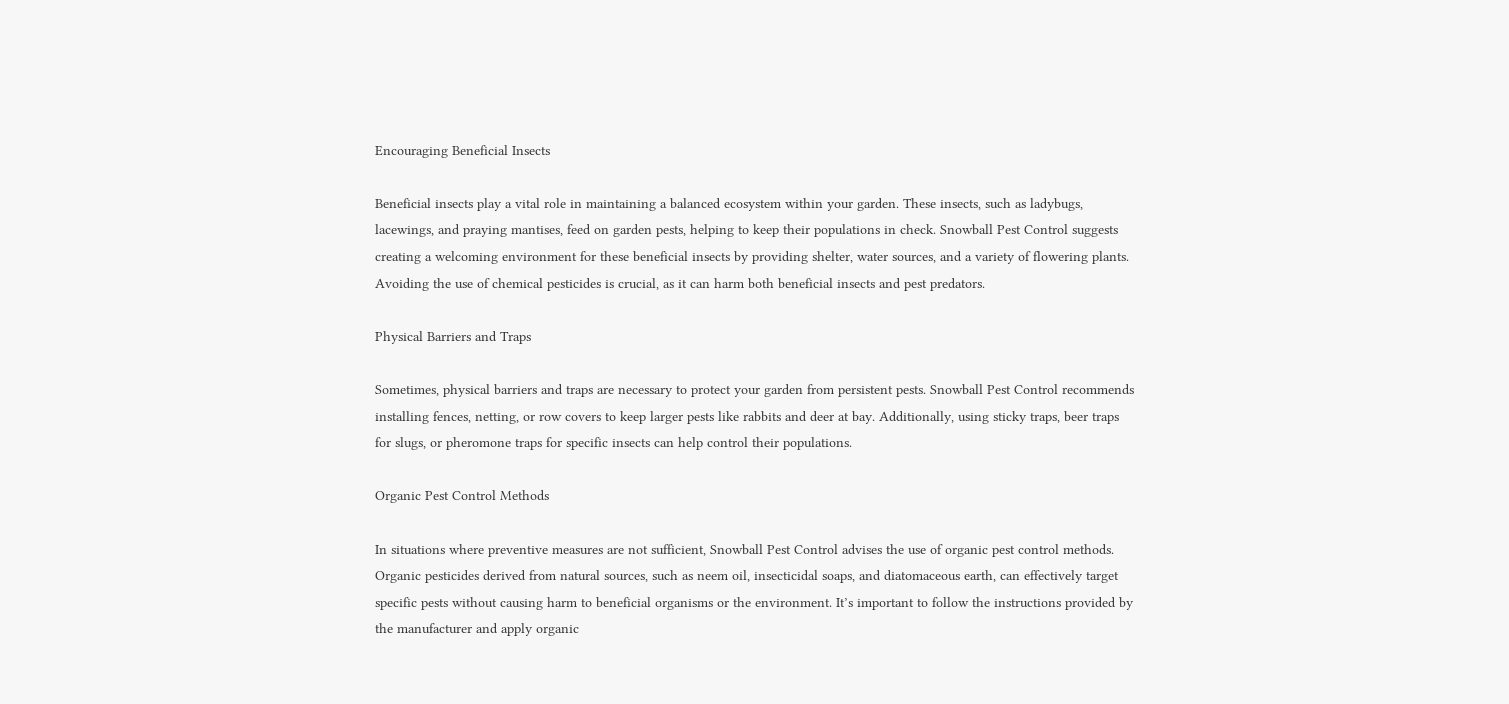Encouraging Beneficial Insects

Beneficial insects play a vital role in maintaining a balanced ecosystem within your garden. These insects, such as ladybugs, lacewings, and praying mantises, feed on garden pests, helping to keep their populations in check. Snowball Pest Control suggests creating a welcoming environment for these beneficial insects by providing shelter, water sources, and a variety of flowering plants. Avoiding the use of chemical pesticides is crucial, as it can harm both beneficial insects and pest predators.

Physical Barriers and Traps

Sometimes, physical barriers and traps are necessary to protect your garden from persistent pests. Snowball Pest Control recommends installing fences, netting, or row covers to keep larger pests like rabbits and deer at bay. Additionally, using sticky traps, beer traps for slugs, or pheromone traps for specific insects can help control their populations.

Organic Pest Control Methods

In situations where preventive measures are not sufficient, Snowball Pest Control advises the use of organic pest control methods. Organic pesticides derived from natural sources, such as neem oil, insecticidal soaps, and diatomaceous earth, can effectively target specific pests without causing harm to beneficial organisms or the environment. It’s important to follow the instructions provided by the manufacturer and apply organic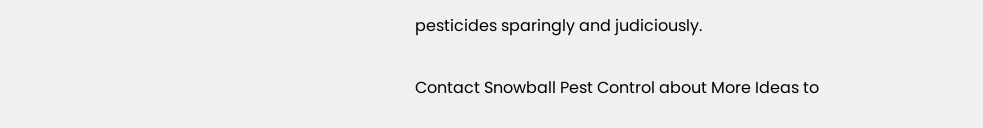pesticides sparingly and judiciously.

Contact Snowball Pest Control about More Ideas to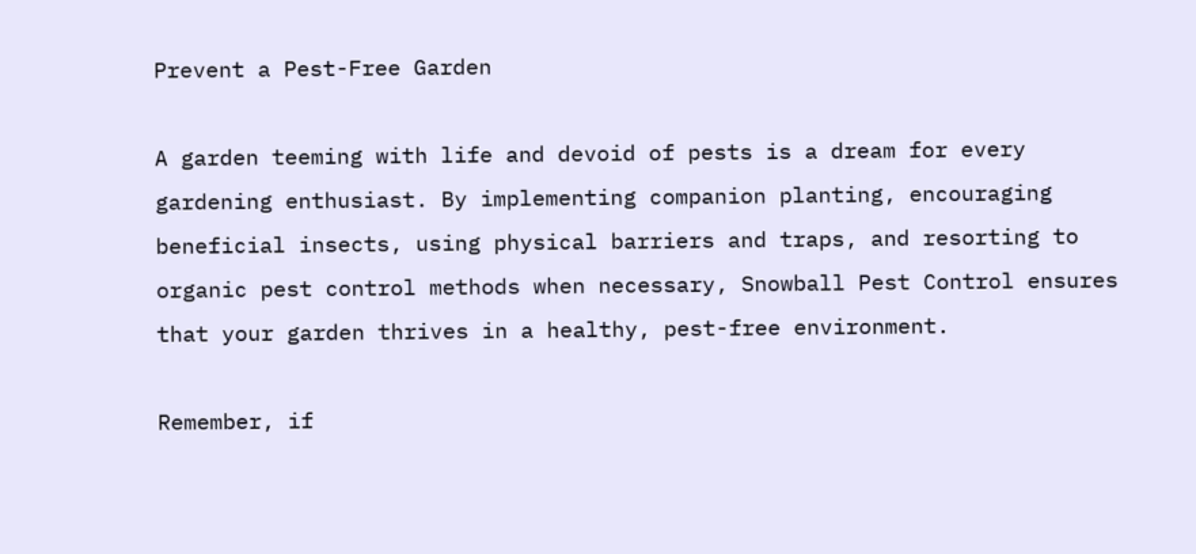Prevent a Pest-Free Garden

A garden teeming with life and devoid of pests is a dream for every gardening enthusiast. By implementing companion planting, encouraging beneficial insects, using physical barriers and traps, and resorting to organic pest control methods when necessary, Snowball Pest Control ensures that your garden thrives in a healthy, pest-free environment.

Remember, if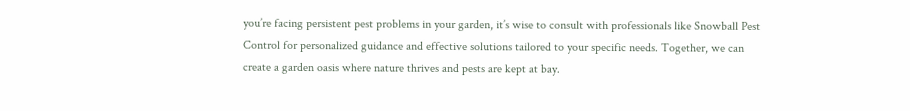you’re facing persistent pest problems in your garden, it’s wise to consult with professionals like Snowball Pest Control for personalized guidance and effective solutions tailored to your specific needs. Together, we can create a garden oasis where nature thrives and pests are kept at bay.